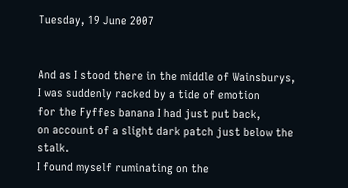Tuesday, 19 June 2007


And as I stood there in the middle of Wainsburys,
I was suddenly racked by a tide of emotion
for the Fyffes banana I had just put back,
on account of a slight dark patch just below the stalk.
I found myself ruminating on the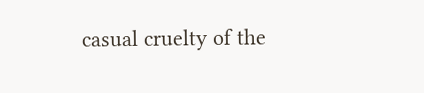casual cruelty of the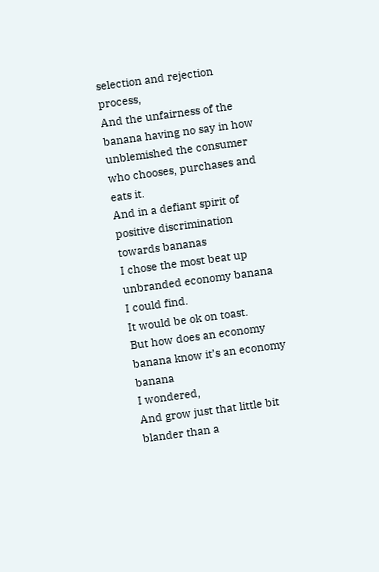selection and rejection process,
And the unfairness of the banana having no say in how unblemished the consumer who chooses, purchases and eats it.
And in a defiant spirit of positive discrimination towards bananas
I chose the most beat up unbranded economy banana I could find.
It would be ok on toast.
But how does an economy banana know it’s an economy banana
I wondered,
And grow just that little bit blander than a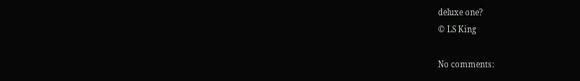deluxe one?
© LS King

No comments: